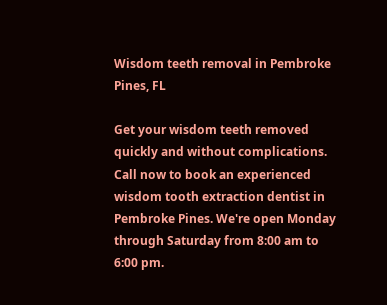Wisdom teeth removal in Pembroke Pines, FL

Get your wisdom teeth removed quickly and without complications. Call now to book an experienced wisdom tooth extraction dentist in Pembroke Pines. We're open Monday through Saturday from 8:00 am to 6:00 pm.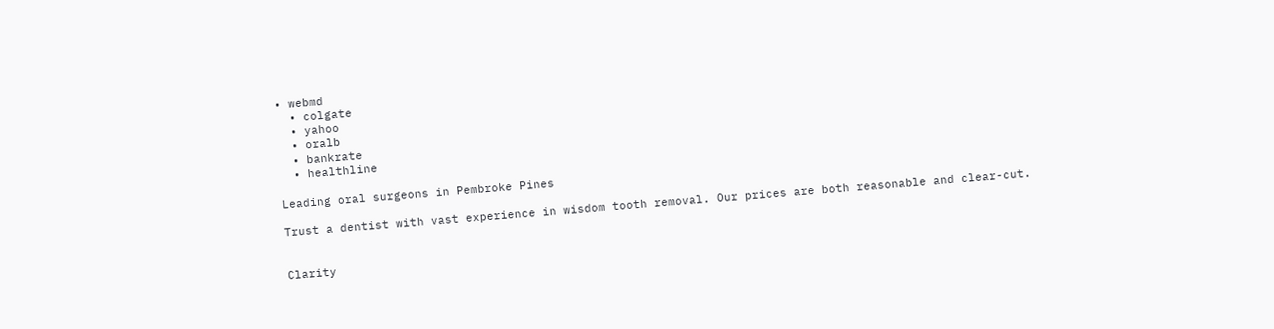• webmd
  • colgate
  • yahoo
  • oralb
  • bankrate
  • healthline

Leading oral surgeons in Pembroke Pines

Trust a dentist with vast experience in wisdom tooth removal. Our prices are both reasonable and clear-cut.


Clarity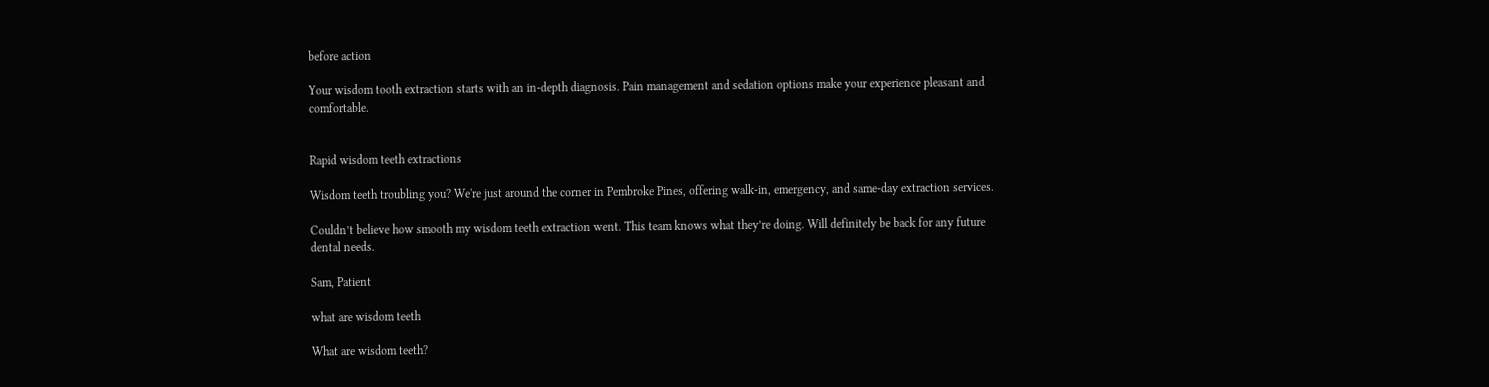before action

Your wisdom tooth extraction starts with an in-depth diagnosis. Pain management and sedation options make your experience pleasant and comfortable.


Rapid wisdom teeth extractions

Wisdom teeth troubling you? We're just around the corner in Pembroke Pines, offering walk-in, emergency, and same-day extraction services.

Couldn’t believe how smooth my wisdom teeth extraction went. This team knows what they’re doing. Will definitely be back for any future dental needs.

Sam, Patient

what are wisdom teeth

What are wisdom teeth?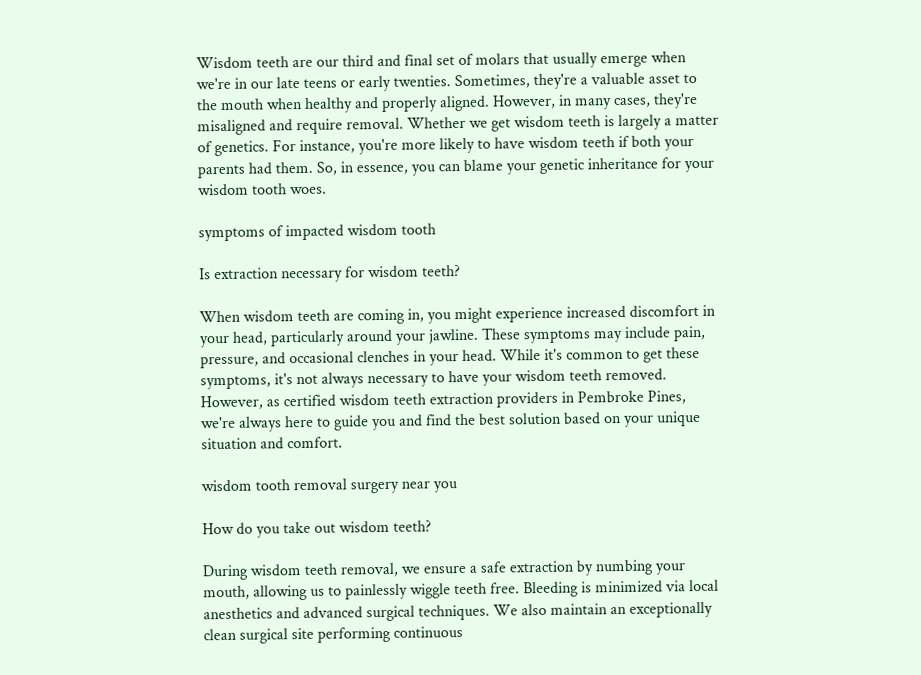Wisdom teeth are our third and final set of molars that usually emerge when we're in our late teens or early twenties. Sometimes, they're a valuable asset to the mouth when healthy and properly aligned. However, in many cases, they're misaligned and require removal. Whether we get wisdom teeth is largely a matter of genetics. For instance, you're more likely to have wisdom teeth if both your parents had them. So, in essence, you can blame your genetic inheritance for your wisdom tooth woes.

symptoms of impacted wisdom tooth

Is extraction necessary for wisdom teeth?

When wisdom teeth are coming in, you might experience increased discomfort in your head, particularly around your jawline. These symptoms may include pain, pressure, and occasional clenches in your head. While it's common to get these symptoms, it's not always necessary to have your wisdom teeth removed. However, as certified wisdom teeth extraction providers in Pembroke Pines, we're always here to guide you and find the best solution based on your unique situation and comfort.

wisdom tooth removal surgery near you

How do you take out wisdom teeth?

During wisdom teeth removal, we ensure a safe extraction by numbing your mouth, allowing us to painlessly wiggle teeth free. Bleeding is minimized via local anesthetics and advanced surgical techniques. We also maintain an exceptionally clean surgical site performing continuous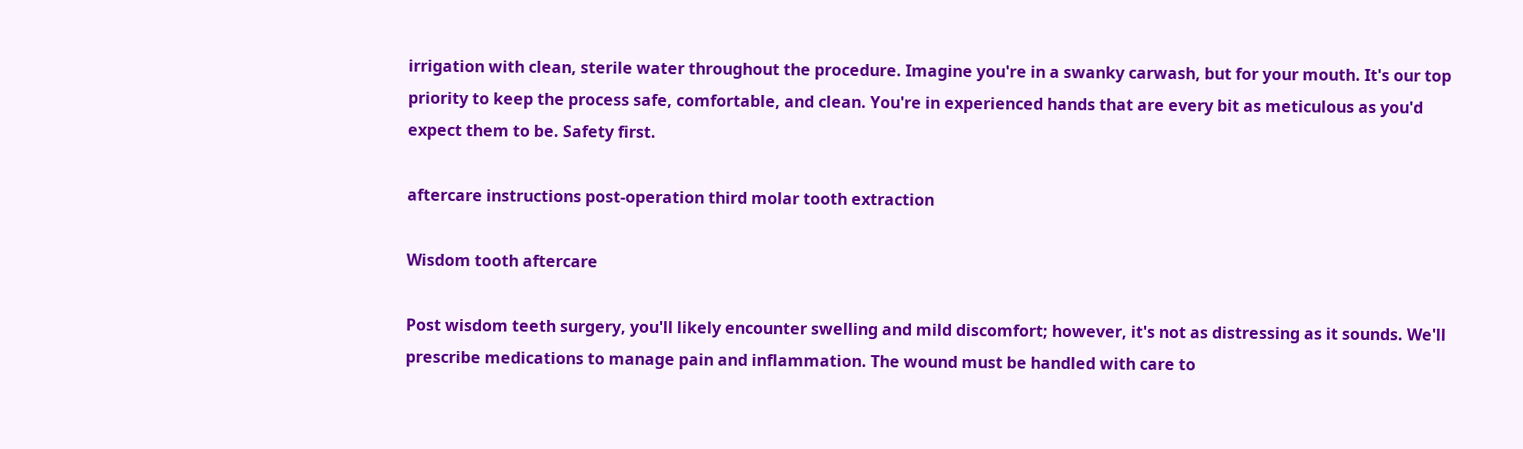irrigation with clean, sterile water throughout the procedure. Imagine you're in a swanky carwash, but for your mouth. It's our top priority to keep the process safe, comfortable, and clean. You're in experienced hands that are every bit as meticulous as you'd expect them to be. Safety first.

aftercare instructions post-operation third molar tooth extraction

Wisdom tooth aftercare

Post wisdom teeth surgery, you'll likely encounter swelling and mild discomfort; however, it's not as distressing as it sounds. We'll prescribe medications to manage pain and inflammation. The wound must be handled with care to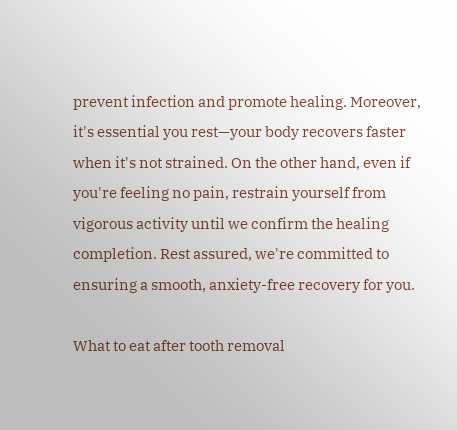prevent infection and promote healing. Moreover, it's essential you rest—your body recovers faster when it's not strained. On the other hand, even if you're feeling no pain, restrain yourself from vigorous activity until we confirm the healing completion. Rest assured, we're committed to ensuring a smooth, anxiety-free recovery for you.

What to eat after tooth removal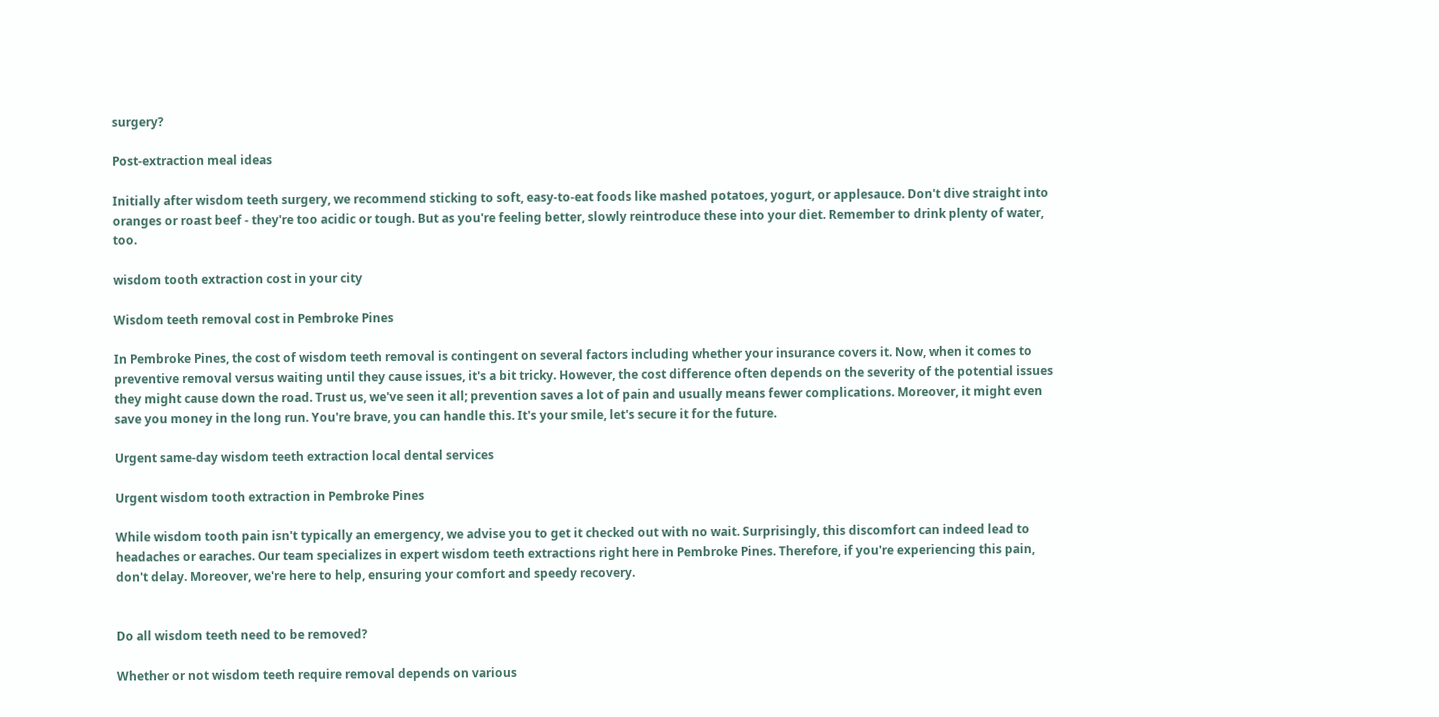surgery?

Post-extraction meal ideas

Initially after wisdom teeth surgery, we recommend sticking to soft, easy-to-eat foods like mashed potatoes, yogurt, or applesauce. Don't dive straight into oranges or roast beef - they're too acidic or tough. But as you're feeling better, slowly reintroduce these into your diet. Remember to drink plenty of water, too.

wisdom tooth extraction cost in your city

Wisdom teeth removal cost in Pembroke Pines

In Pembroke Pines, the cost of wisdom teeth removal is contingent on several factors including whether your insurance covers it. Now, when it comes to preventive removal versus waiting until they cause issues, it's a bit tricky. However, the cost difference often depends on the severity of the potential issues they might cause down the road. Trust us, we've seen it all; prevention saves a lot of pain and usually means fewer complications. Moreover, it might even save you money in the long run. You're brave, you can handle this. It's your smile, let's secure it for the future.

Urgent same-day wisdom teeth extraction local dental services

Urgent wisdom tooth extraction in Pembroke Pines

While wisdom tooth pain isn't typically an emergency, we advise you to get it checked out with no wait. Surprisingly, this discomfort can indeed lead to headaches or earaches. Our team specializes in expert wisdom teeth extractions right here in Pembroke Pines. Therefore, if you're experiencing this pain, don't delay. Moreover, we're here to help, ensuring your comfort and speedy recovery.


Do all wisdom teeth need to be removed?

Whether or not wisdom teeth require removal depends on various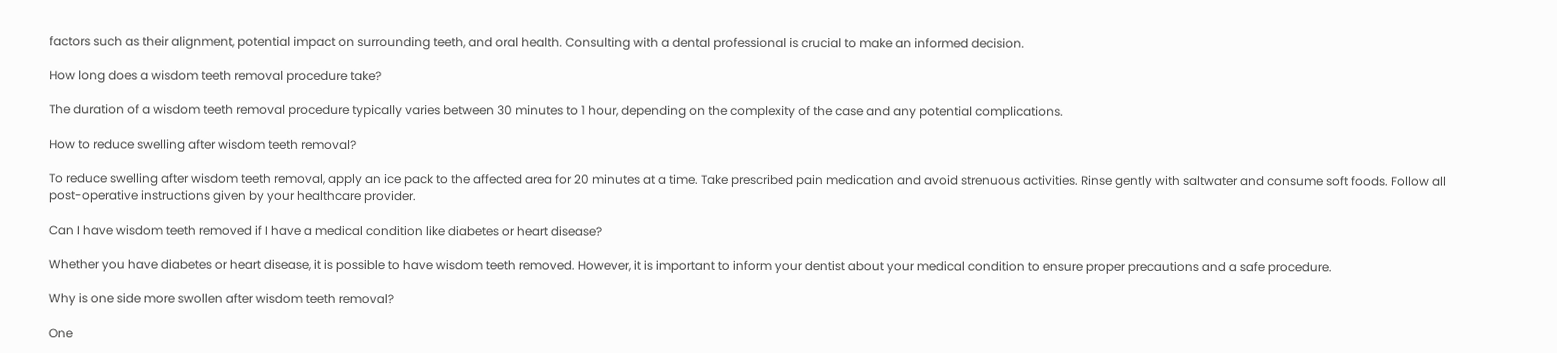factors such as their alignment, potential impact on surrounding teeth, and oral health. Consulting with a dental professional is crucial to make an informed decision.

How long does a wisdom teeth removal procedure take?

The duration of a wisdom teeth removal procedure typically varies between 30 minutes to 1 hour, depending on the complexity of the case and any potential complications.

How to reduce swelling after wisdom teeth removal?

To reduce swelling after wisdom teeth removal, apply an ice pack to the affected area for 20 minutes at a time. Take prescribed pain medication and avoid strenuous activities. Rinse gently with saltwater and consume soft foods. Follow all post-operative instructions given by your healthcare provider.

Can I have wisdom teeth removed if I have a medical condition like diabetes or heart disease?

Whether you have diabetes or heart disease, it is possible to have wisdom teeth removed. However, it is important to inform your dentist about your medical condition to ensure proper precautions and a safe procedure.

Why is one side more swollen after wisdom teeth removal?

One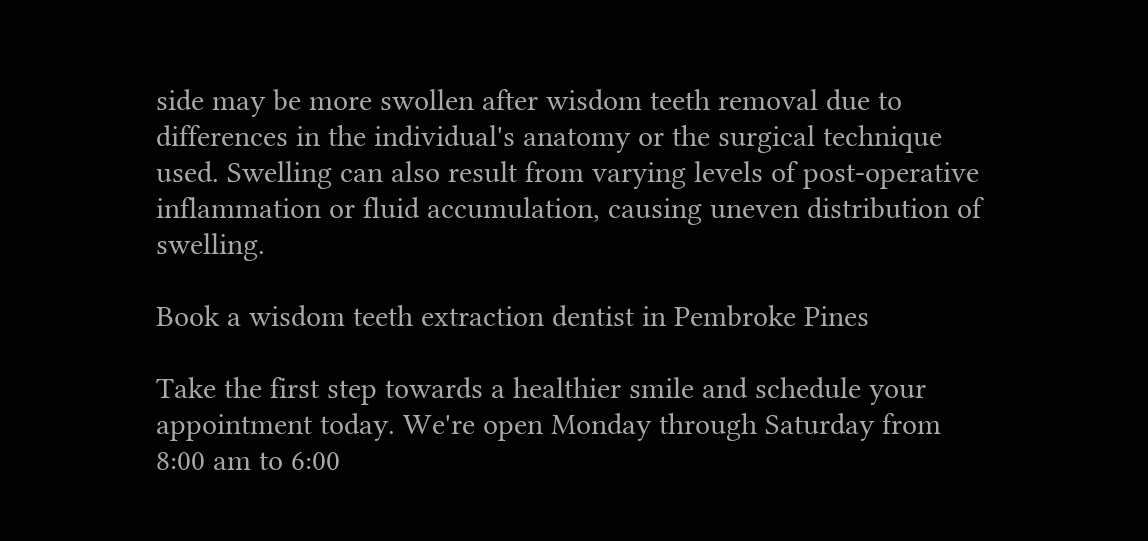side may be more swollen after wisdom teeth removal due to differences in the individual's anatomy or the surgical technique used. Swelling can also result from varying levels of post-operative inflammation or fluid accumulation, causing uneven distribution of swelling.

Book a wisdom teeth extraction dentist in Pembroke Pines

Take the first step towards a healthier smile and schedule your appointment today. We're open Monday through Saturday from 8:00 am to 6:00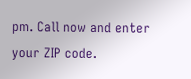pm. Call now and enter your ZIP code.